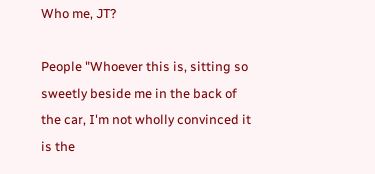Who me, JT?

People "Whoever this is, sitting so sweetly beside me in the back of the car, I'm not wholly convinced it is the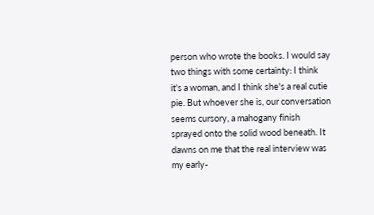person who wrote the books. I would say two things with some certainty: I think it's a woman, and I think she's a real cutie pie. But whoever she is, our conversation seems cursory, a mahogany finish sprayed onto the solid wood beneath. It dawns on me that the real interview was my early-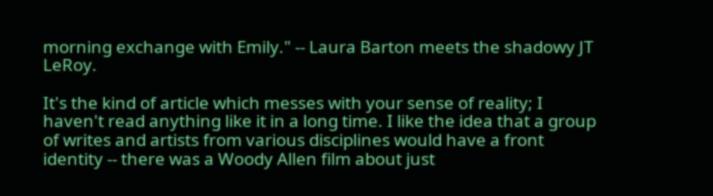morning exchange with Emily." -- Laura Barton meets the shadowy JT LeRoy.

It's the kind of article which messes with your sense of reality; I haven't read anything like it in a long time. I like the idea that a group of writes and artists from various disciplines would have a front identity -- there was a Woody Allen film about just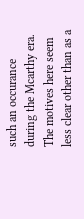such an occurance during the Mcarthy era. The motives here seem less clear other than as a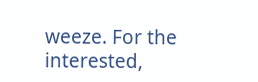weeze. For the interested,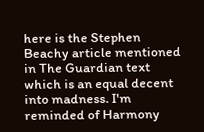here is the Stephen Beachy article mentioned in The Guardian text which is an equal decent into madness. I'm reminded of Harmony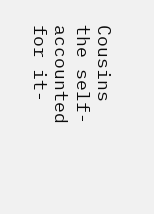Cousins the self-accounted for it-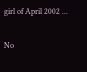girl of April 2002 ...

No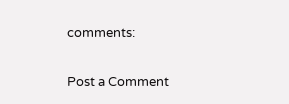comments:

Post a Comment